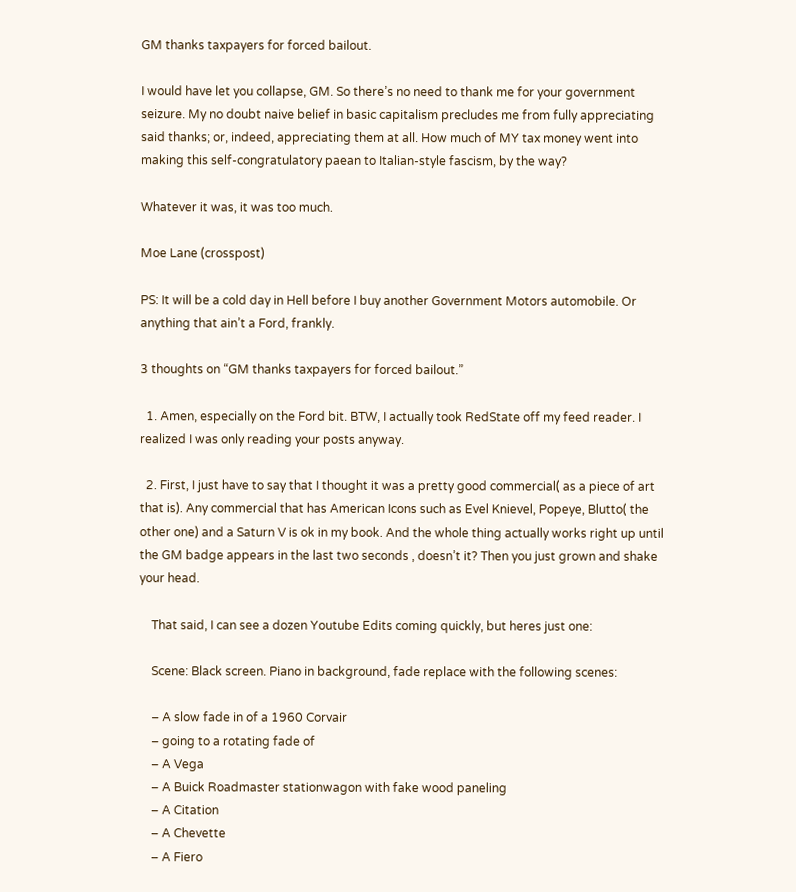GM thanks taxpayers for forced bailout.

I would have let you collapse, GM. So there’s no need to thank me for your government seizure. My no doubt naive belief in basic capitalism precludes me from fully appreciating said thanks; or, indeed, appreciating them at all. How much of MY tax money went into making this self-congratulatory paean to Italian-style fascism, by the way?

Whatever it was, it was too much.

Moe Lane (crosspost)

PS: It will be a cold day in Hell before I buy another Government Motors automobile. Or anything that ain’t a Ford, frankly.

3 thoughts on “GM thanks taxpayers for forced bailout.”

  1. Amen, especially on the Ford bit. BTW, I actually took RedState off my feed reader. I realized I was only reading your posts anyway.

  2. First, I just have to say that I thought it was a pretty good commercial( as a piece of art that is). Any commercial that has American Icons such as Evel Knievel, Popeye, Blutto( the other one) and a Saturn V is ok in my book. And the whole thing actually works right up until the GM badge appears in the last two seconds , doesn’t it? Then you just grown and shake your head.

    That said, I can see a dozen Youtube Edits coming quickly, but heres just one:

    Scene: Black screen. Piano in background, fade replace with the following scenes:

    – A slow fade in of a 1960 Corvair
    – going to a rotating fade of
    – A Vega
    – A Buick Roadmaster stationwagon with fake wood paneling
    – A Citation
    – A Chevette
    – A Fiero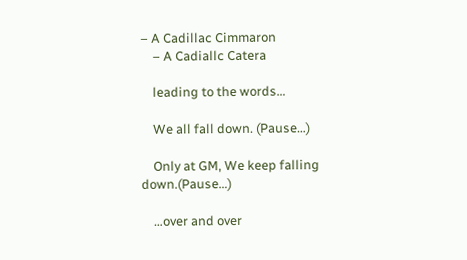– A Cadillac Cimmaron
    – A Cadiallc Catera

    leading to the words…

    We all fall down. (Pause…)

    Only at GM, We keep falling down.(Pause…)

    …over and over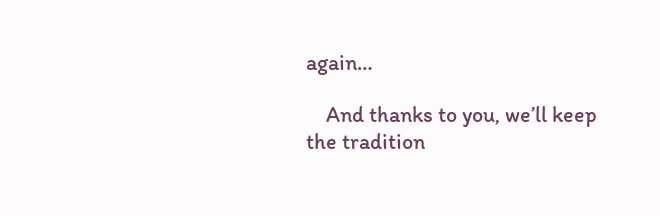again…

    And thanks to you, we’ll keep the tradition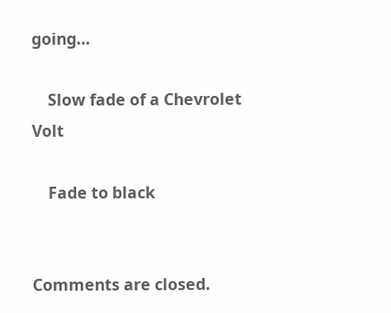going…

    Slow fade of a Chevrolet Volt

    Fade to black


Comments are closed.